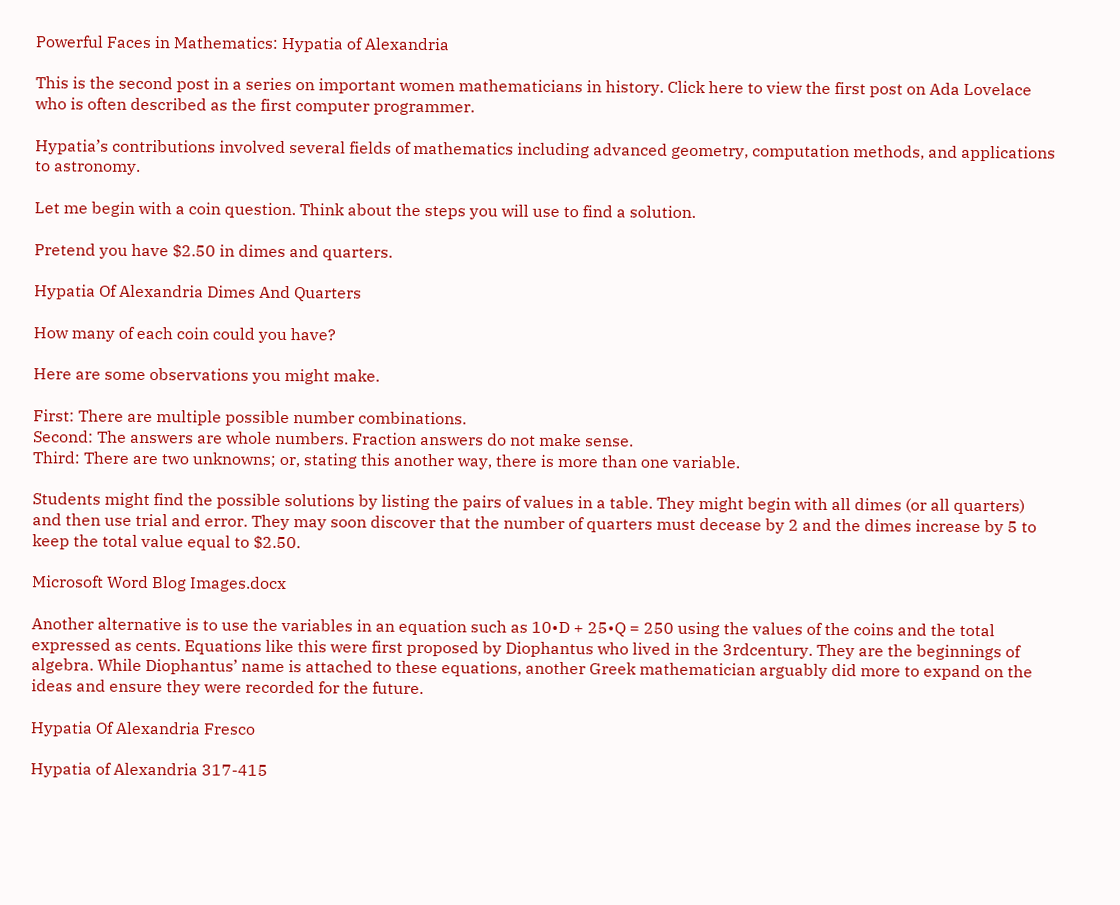Powerful Faces in Mathematics: Hypatia of Alexandria

This is the second post in a series on important women mathematicians in history. Click here to view the first post on Ada Lovelace who is often described as the first computer programmer.

Hypatia’s contributions involved several fields of mathematics including advanced geometry, computation methods, and applications to astronomy.

Let me begin with a coin question. Think about the steps you will use to find a solution.

Pretend you have $2.50 in dimes and quarters.

Hypatia Of Alexandria Dimes And Quarters

How many of each coin could you have?

Here are some observations you might make.

First: There are multiple possible number combinations.
Second: The answers are whole numbers. Fraction answers do not make sense.
Third: There are two unknowns; or, stating this another way, there is more than one variable.

Students might find the possible solutions by listing the pairs of values in a table. They might begin with all dimes (or all quarters) and then use trial and error. They may soon discover that the number of quarters must decease by 2 and the dimes increase by 5 to keep the total value equal to $2.50.

Microsoft Word Blog Images.docx

Another alternative is to use the variables in an equation such as 10•D + 25•Q = 250 using the values of the coins and the total expressed as cents. Equations like this were first proposed by Diophantus who lived in the 3rdcentury. They are the beginnings of algebra. While Diophantus’ name is attached to these equations, another Greek mathematician arguably did more to expand on the ideas and ensure they were recorded for the future.

Hypatia Of Alexandria Fresco

Hypatia of Alexandria 317-415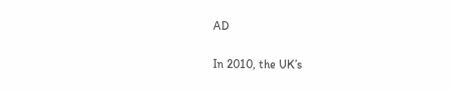AD

In 2010, the UK’s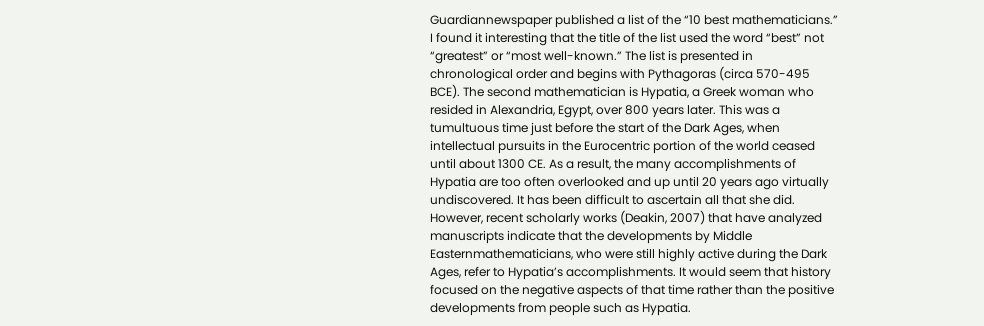Guardiannewspaper published a list of the “10 best mathematicians.” I found it interesting that the title of the list used the word “best” not “greatest” or “most well-known.” The list is presented in chronological order and begins with Pythagoras (circa 570-495 BCE). The second mathematician is Hypatia, a Greek woman who resided in Alexandria, Egypt, over 800 years later. This was a tumultuous time just before the start of the Dark Ages, when intellectual pursuits in the Eurocentric portion of the world ceased until about 1300 CE. As a result, the many accomplishments of Hypatia are too often overlooked and up until 20 years ago virtually undiscovered. It has been difficult to ascertain all that she did. However, recent scholarly works (Deakin, 2007) that have analyzed manuscripts indicate that the developments by Middle Easternmathematicians, who were still highly active during the Dark Ages, refer to Hypatia’s accomplishments. It would seem that history focused on the negative aspects of that time rather than the positive developments from people such as Hypatia.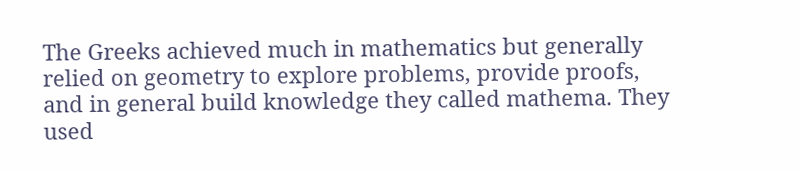The Greeks achieved much in mathematics but generally relied on geometry to explore problems, provide proofs, and in general build knowledge they called mathema. They used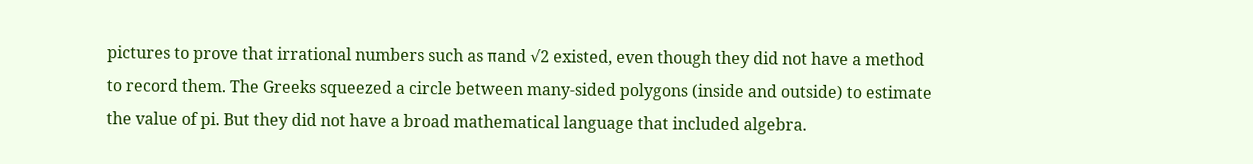pictures to prove that irrational numbers such as πand √2 existed, even though they did not have a method to record them. The Greeks squeezed a circle between many-sided polygons (inside and outside) to estimate the value of pi. But they did not have a broad mathematical language that included algebra.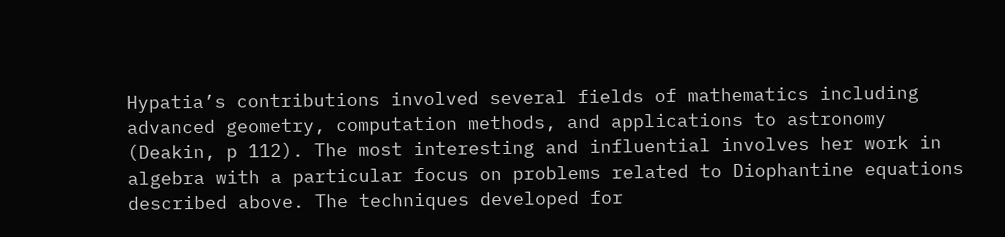Hypatia’s contributions involved several fields of mathematics including advanced geometry, computation methods, and applications to astronomy (Deakin, p 112). The most interesting and influential involves her work in algebra with a particular focus on problems related to Diophantine equations described above. The techniques developed for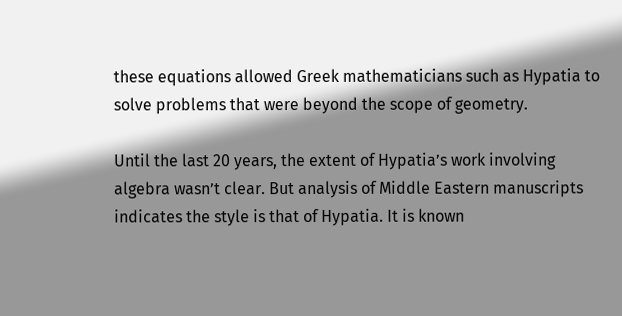these equations allowed Greek mathematicians such as Hypatia to solve problems that were beyond the scope of geometry.

Until the last 20 years, the extent of Hypatia’s work involving algebra wasn’t clear. But analysis of Middle Eastern manuscripts indicates the style is that of Hypatia. It is known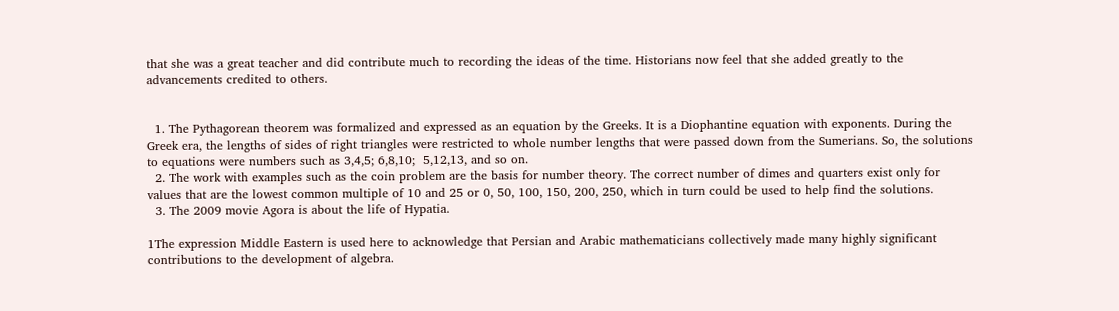that she was a great teacher and did contribute much to recording the ideas of the time. Historians now feel that she added greatly to the advancements credited to others.


  1. The Pythagorean theorem was formalized and expressed as an equation by the Greeks. It is a Diophantine equation with exponents. During the Greek era, the lengths of sides of right triangles were restricted to whole number lengths that were passed down from the Sumerians. So, the solutions to equations were numbers such as 3,4,5; 6,8,10;  5,12,13, and so on.
  2. The work with examples such as the coin problem are the basis for number theory. The correct number of dimes and quarters exist only for values that are the lowest common multiple of 10 and 25 or 0, 50, 100, 150, 200, 250, which in turn could be used to help find the solutions.
  3. The 2009 movie Agora is about the life of Hypatia.

1The expression Middle Eastern is used here to acknowledge that Persian and Arabic mathematicians collectively made many highly significant contributions to the development of algebra.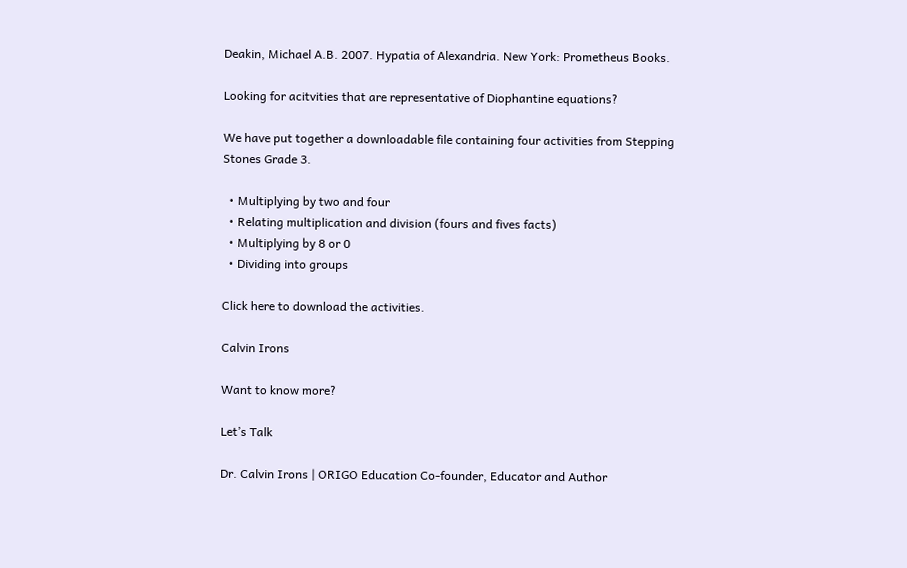Deakin, Michael A.B. 2007. Hypatia of Alexandria. New York: Prometheus Books.

Looking for acitvities that are representative of Diophantine equations?

We have put together a downloadable file containing four activities from Stepping Stones Grade 3.

  • Multiplying by two and four
  • Relating multiplication and division (fours and fives facts)
  • Multiplying by 8 or 0
  • Dividing into groups

Click here to download the activities.

Calvin Irons

Want to know more?

Let’s Talk

Dr. Calvin Irons | ORIGO Education Co-founder, Educator and Author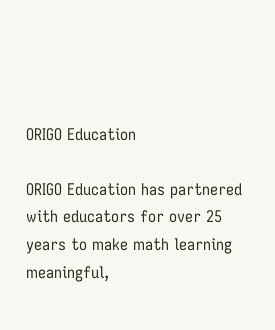ORIGO Education

ORIGO Education has partnered with educators for over 25 years to make math learning meaningful,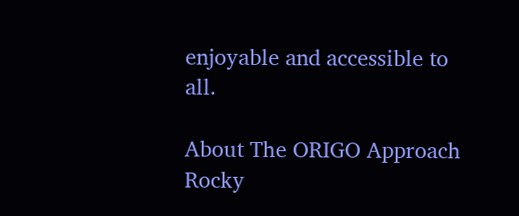enjoyable and accessible to all.

About The ORIGO Approach
Rocky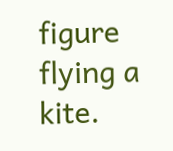figure flying a kite.